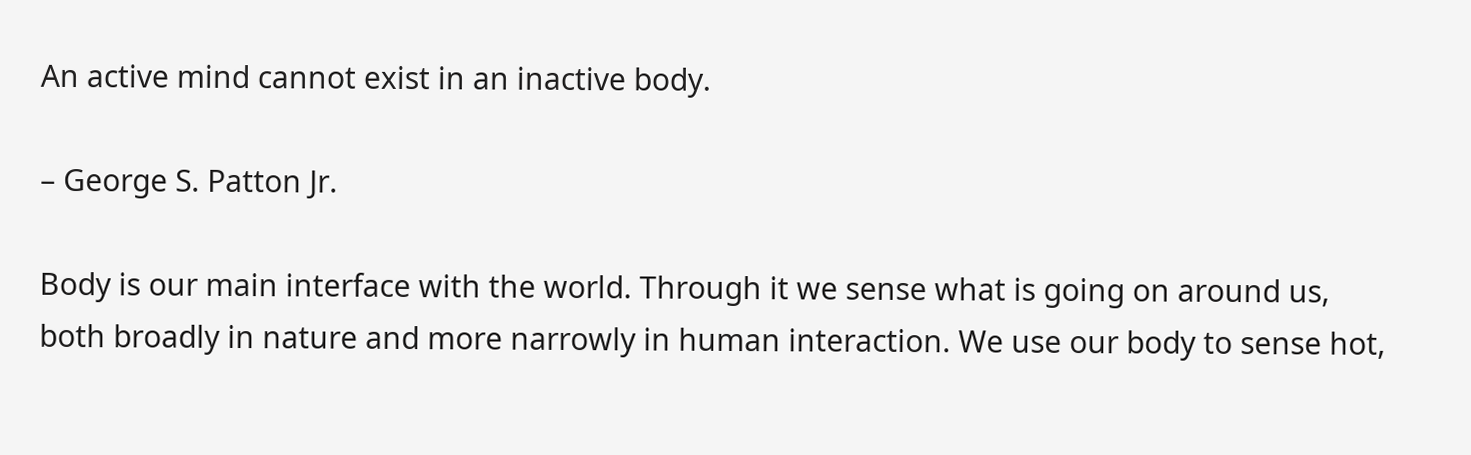An active mind cannot exist in an inactive body.

– George S. Patton Jr.

Body is our main interface with the world. Through it we sense what is going on around us, both broadly in nature and more narrowly in human interaction. We use our body to sense hot,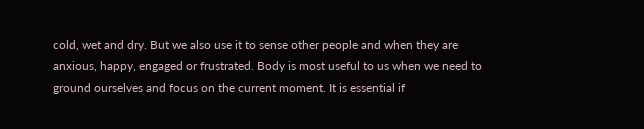cold, wet and dry. But we also use it to sense other people and when they are anxious, happy, engaged or frustrated. Body is most useful to us when we need to ground ourselves and focus on the current moment. It is essential if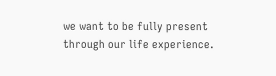we want to be fully present through our life experience.